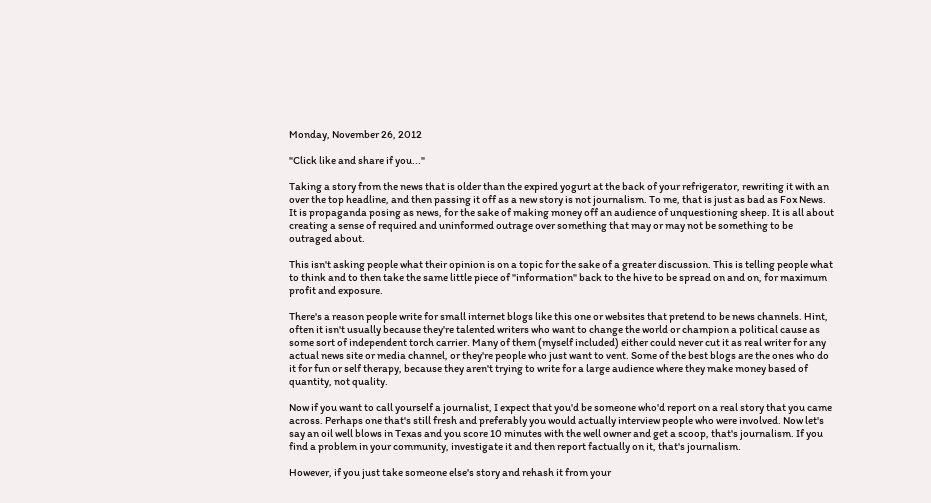Monday, November 26, 2012

"Click like and share if you..."

Taking a story from the news that is older than the expired yogurt at the back of your refrigerator, rewriting it with an over the top headline, and then passing it off as a new story is not journalism. To me, that is just as bad as Fox News. It is propaganda posing as news, for the sake of making money off an audience of unquestioning sheep. It is all about creating a sense of required and uninformed outrage over something that may or may not be something to be outraged about.

This isn't asking people what their opinion is on a topic for the sake of a greater discussion. This is telling people what to think and to then take the same little piece of "information" back to the hive to be spread on and on, for maximum profit and exposure.

There's a reason people write for small internet blogs like this one or websites that pretend to be news channels. Hint, often it isn't usually because they're talented writers who want to change the world or champion a political cause as some sort of independent torch carrier. Many of them (myself included) either could never cut it as real writer for any actual news site or media channel, or they're people who just want to vent. Some of the best blogs are the ones who do it for fun or self therapy, because they aren't trying to write for a large audience where they make money based of quantity, not quality.

Now if you want to call yourself a journalist, I expect that you'd be someone who'd report on a real story that you came across. Perhaps one that's still fresh and preferably you would actually interview people who were involved. Now let's say an oil well blows in Texas and you score 10 minutes with the well owner and get a scoop, that's journalism. If you find a problem in your community, investigate it and then report factually on it, that's journalism.

However, if you just take someone else's story and rehash it from your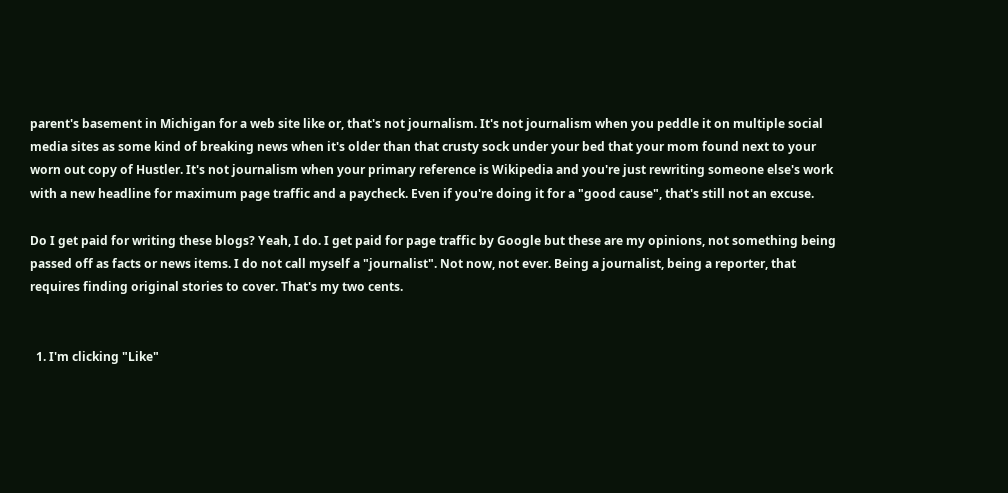parent's basement in Michigan for a web site like or, that's not journalism. It's not journalism when you peddle it on multiple social media sites as some kind of breaking news when it's older than that crusty sock under your bed that your mom found next to your worn out copy of Hustler. It's not journalism when your primary reference is Wikipedia and you're just rewriting someone else's work with a new headline for maximum page traffic and a paycheck. Even if you're doing it for a "good cause", that's still not an excuse.

Do I get paid for writing these blogs? Yeah, I do. I get paid for page traffic by Google but these are my opinions, not something being passed off as facts or news items. I do not call myself a "journalist". Not now, not ever. Being a journalist, being a reporter, that requires finding original stories to cover. That's my two cents.


  1. I'm clicking "Like"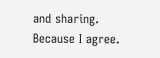and sharing. Because I agree.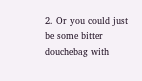2. Or you could just be some bitter douchebag with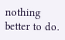nothing better to do.